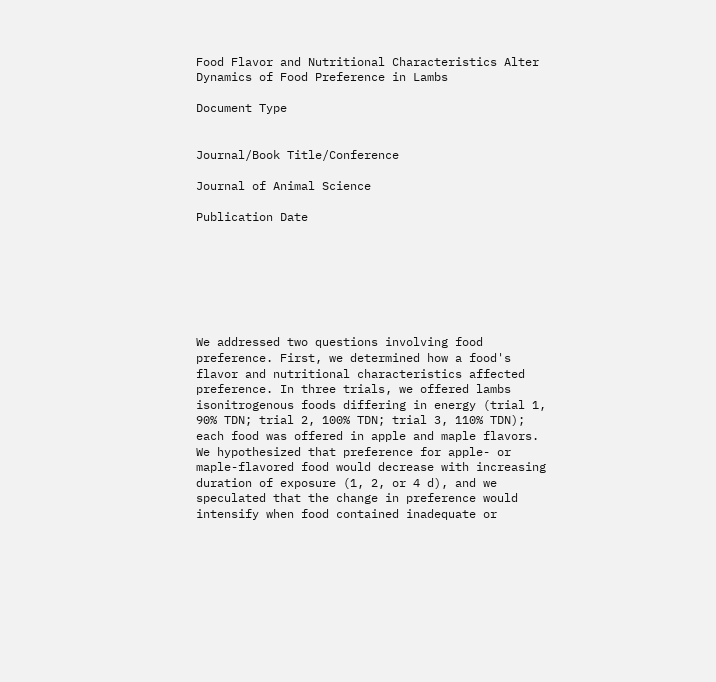Food Flavor and Nutritional Characteristics Alter Dynamics of Food Preference in Lambs

Document Type


Journal/Book Title/Conference

Journal of Animal Science

Publication Date







We addressed two questions involving food preference. First, we determined how a food's flavor and nutritional characteristics affected preference. In three trials, we offered lambs isonitrogenous foods differing in energy (trial 1, 90% TDN; trial 2, 100% TDN; trial 3, 110% TDN); each food was offered in apple and maple flavors. We hypothesized that preference for apple- or maple-flavored food would decrease with increasing duration of exposure (1, 2, or 4 d), and we speculated that the change in preference would intensify when food contained inadequate or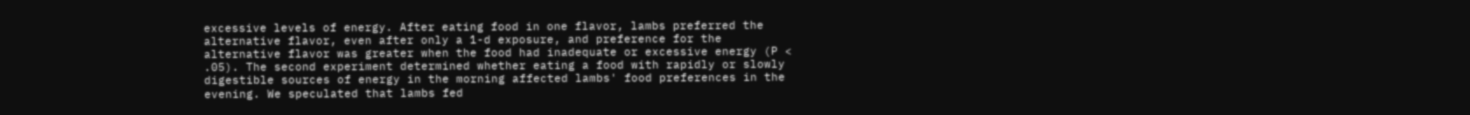excessive levels of energy. After eating food in one flavor, lambs preferred the alternative flavor, even after only a 1-d exposure, and preference for the alternative flavor was greater when the food had inadequate or excessive energy (P < .05). The second experiment determined whether eating a food with rapidly or slowly digestible sources of energy in the morning affected lambs' food preferences in the evening. We speculated that lambs fed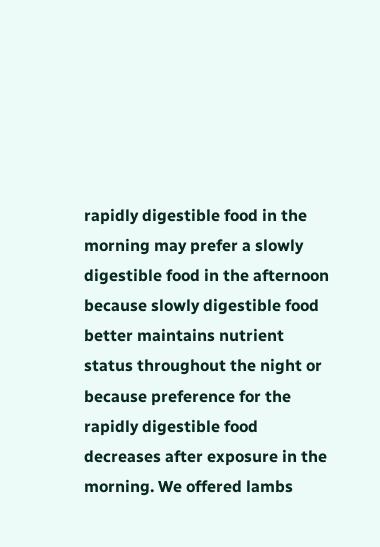rapidly digestible food in the morning may prefer a slowly digestible food in the afternoon because slowly digestible food better maintains nutrient status throughout the night or because preference for the rapidly digestible food decreases after exposure in the morning. We offered lambs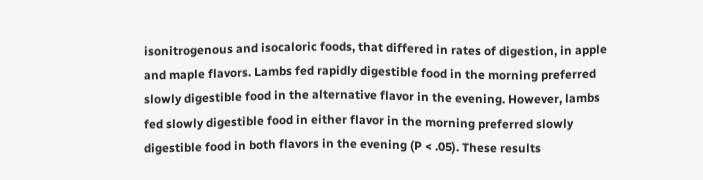isonitrogenous and isocaloric foods, that differed in rates of digestion, in apple and maple flavors. Lambs fed rapidly digestible food in the morning preferred slowly digestible food in the alternative flavor in the evening. However, lambs fed slowly digestible food in either flavor in the morning preferred slowly digestible food in both flavors in the evening (P < .05). These results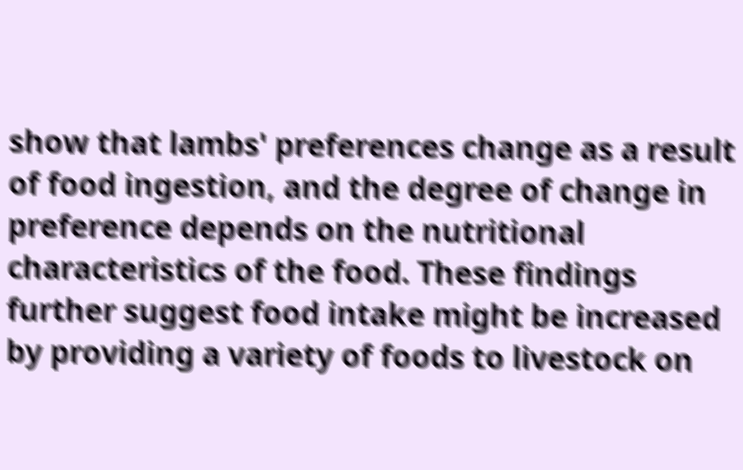show that lambs' preferences change as a result of food ingestion, and the degree of change in preference depends on the nutritional characteristics of the food. These findings further suggest food intake might be increased by providing a variety of foods to livestock on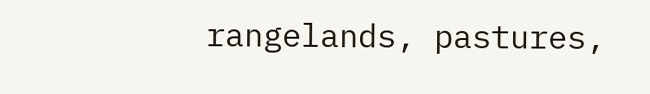rangelands, pastures,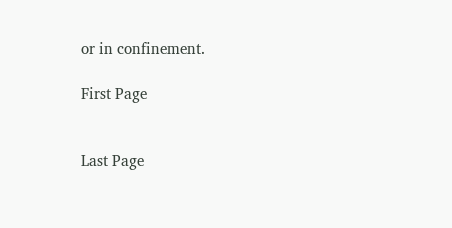or in confinement.

First Page


Last Page